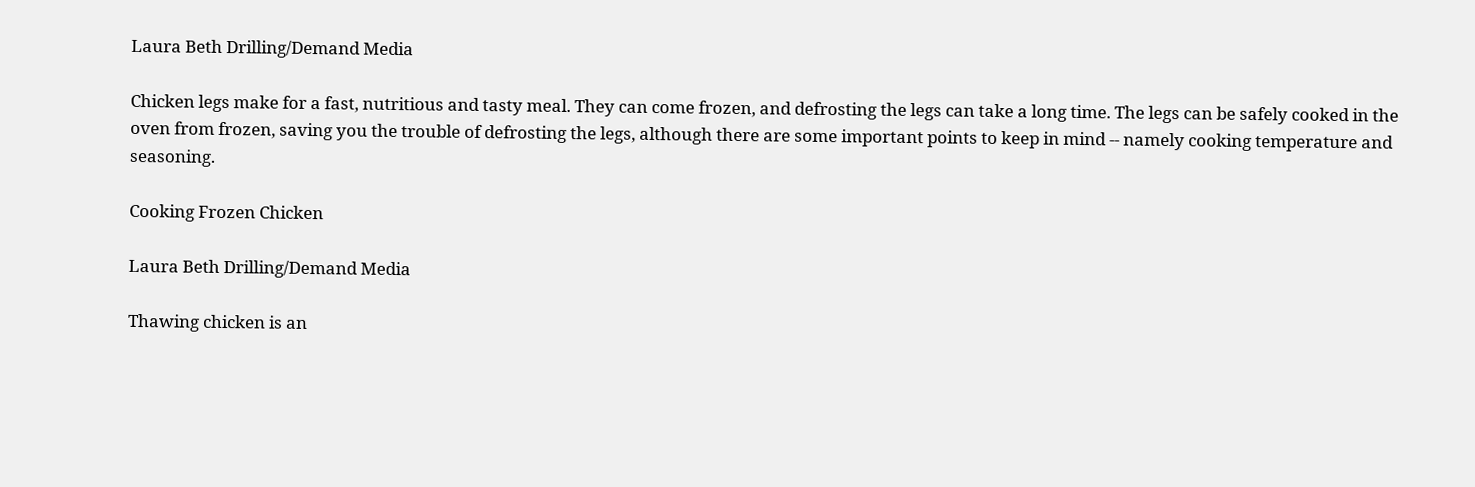Laura Beth Drilling/Demand Media

Chicken legs make for a fast, nutritious and tasty meal. They can come frozen, and defrosting the legs can take a long time. The legs can be safely cooked in the oven from frozen, saving you the trouble of defrosting the legs, although there are some important points to keep in mind -- namely cooking temperature and seasoning.

Cooking Frozen Chicken

Laura Beth Drilling/Demand Media

Thawing chicken is an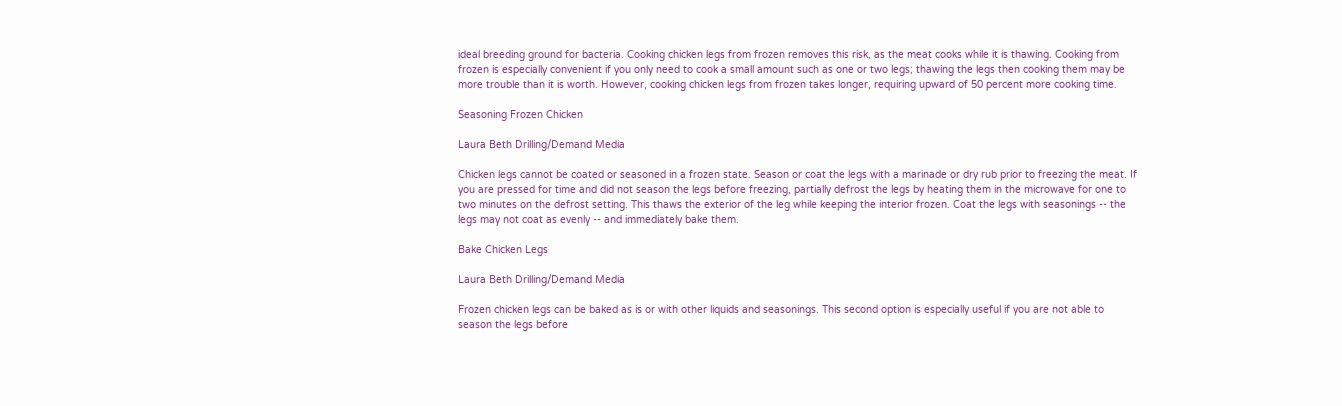ideal breeding ground for bacteria. Cooking chicken legs from frozen removes this risk, as the meat cooks while it is thawing. Cooking from frozen is especially convenient if you only need to cook a small amount such as one or two legs; thawing the legs then cooking them may be more trouble than it is worth. However, cooking chicken legs from frozen takes longer, requiring upward of 50 percent more cooking time.

Seasoning Frozen Chicken

Laura Beth Drilling/Demand Media

Chicken legs cannot be coated or seasoned in a frozen state. Season or coat the legs with a marinade or dry rub prior to freezing the meat. If you are pressed for time and did not season the legs before freezing, partially defrost the legs by heating them in the microwave for one to two minutes on the defrost setting. This thaws the exterior of the leg while keeping the interior frozen. Coat the legs with seasonings -- the legs may not coat as evenly -- and immediately bake them.

Bake Chicken Legs

Laura Beth Drilling/Demand Media

Frozen chicken legs can be baked as is or with other liquids and seasonings. This second option is especially useful if you are not able to season the legs before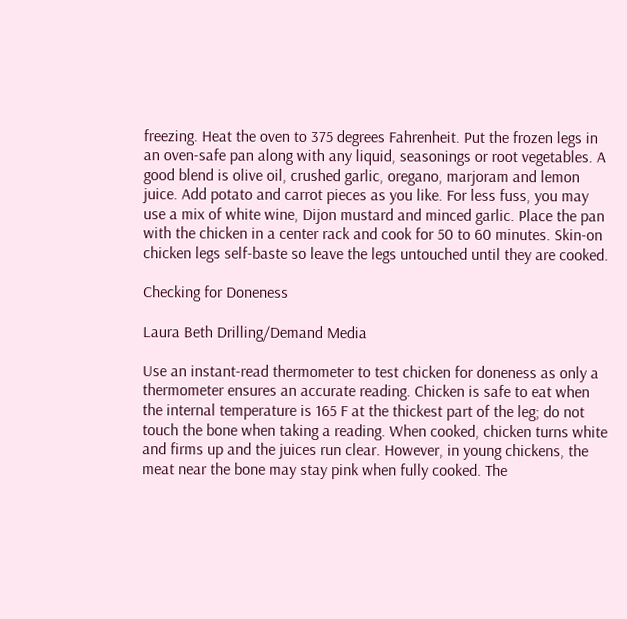freezing. Heat the oven to 375 degrees Fahrenheit. Put the frozen legs in an oven-safe pan along with any liquid, seasonings or root vegetables. A good blend is olive oil, crushed garlic, oregano, marjoram and lemon juice. Add potato and carrot pieces as you like. For less fuss, you may use a mix of white wine, Dijon mustard and minced garlic. Place the pan with the chicken in a center rack and cook for 50 to 60 minutes. Skin-on chicken legs self-baste so leave the legs untouched until they are cooked.

Checking for Doneness

Laura Beth Drilling/Demand Media

Use an instant-read thermometer to test chicken for doneness as only a thermometer ensures an accurate reading. Chicken is safe to eat when the internal temperature is 165 F at the thickest part of the leg; do not touch the bone when taking a reading. When cooked, chicken turns white and firms up and the juices run clear. However, in young chickens, the meat near the bone may stay pink when fully cooked. The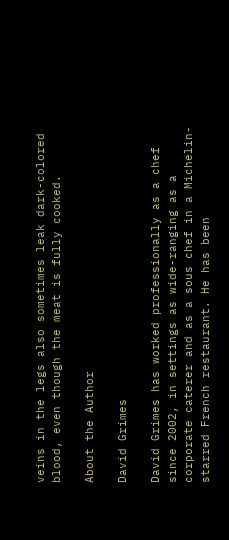veins in the legs also sometimes leak dark-colored blood, even though the meat is fully cooked.

About the Author

David Grimes

David Grimes has worked professionally as a chef since 2002, in settings as wide-ranging as a corporate caterer and as a sous chef in a Michelin-starred French restaurant. He has been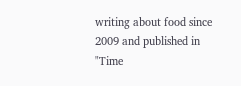writing about food since 2009 and published in "Time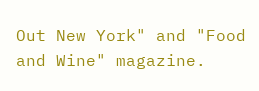Out New York" and "Food and Wine" magazine.